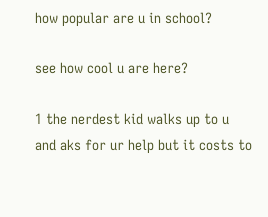how popular are u in school?

see how cool u are here?

1 the nerdest kid walks up to u and aks for ur help but it costs to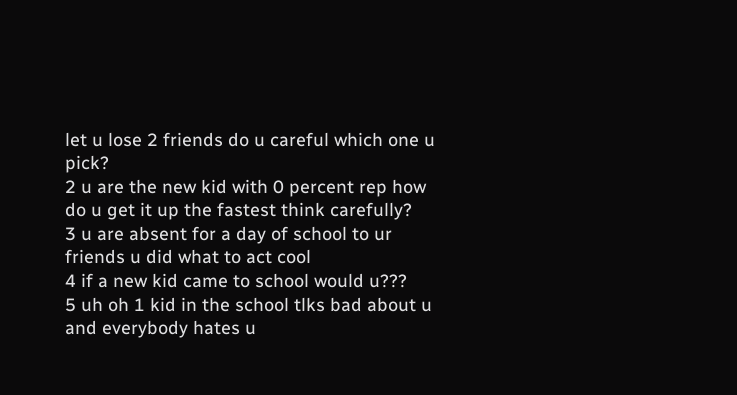let u lose 2 friends do u careful which one u pick?
2 u are the new kid with 0 percent rep how do u get it up the fastest think carefully?
3 u are absent for a day of school to ur friends u did what to act cool
4 if a new kid came to school would u???
5 uh oh 1 kid in the school tlks bad about u and everybody hates u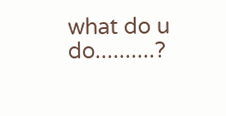what do u do..........?